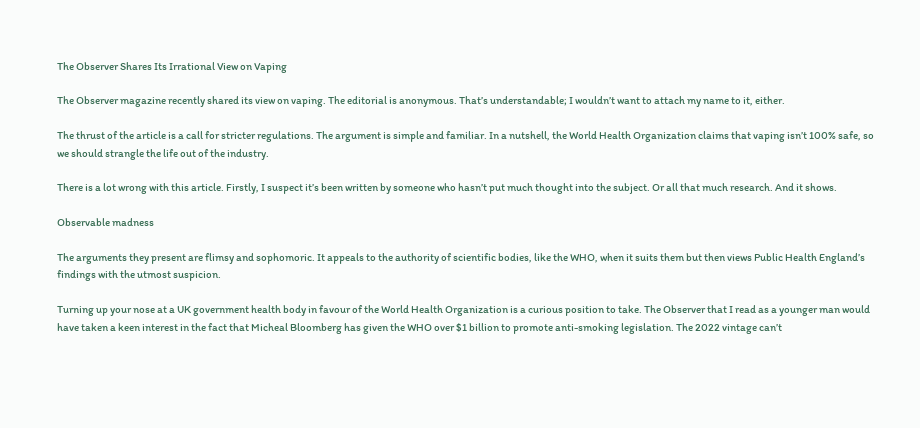The Observer Shares Its Irrational View on Vaping

The Observer magazine recently shared its view on vaping. The editorial is anonymous. That’s understandable; I wouldn’t want to attach my name to it, either.

The thrust of the article is a call for stricter regulations. The argument is simple and familiar. In a nutshell, the World Health Organization claims that vaping isn’t 100% safe, so we should strangle the life out of the industry.

There is a lot wrong with this article. Firstly, I suspect it’s been written by someone who hasn’t put much thought into the subject. Or all that much research. And it shows.

Observable madness

The arguments they present are flimsy and sophomoric. It appeals to the authority of scientific bodies, like the WHO, when it suits them but then views Public Health England’s findings with the utmost suspicion.

Turning up your nose at a UK government health body in favour of the World Health Organization is a curious position to take. The Observer that I read as a younger man would have taken a keen interest in the fact that Micheal Bloomberg has given the WHO over $1 billion to promote anti-smoking legislation. The 2022 vintage can’t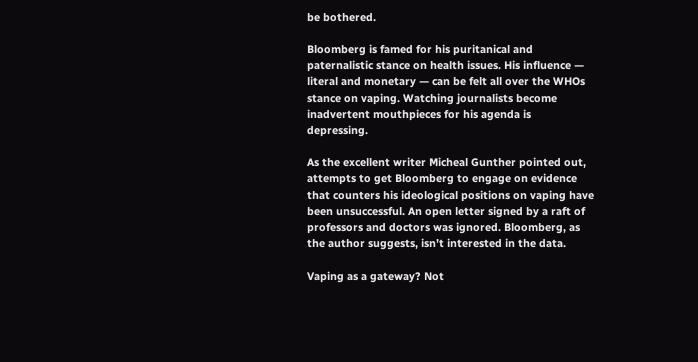be bothered.

Bloomberg is famed for his puritanical and paternalistic stance on health issues. His influence — literal and monetary — can be felt all over the WHOs stance on vaping. Watching journalists become inadvertent mouthpieces for his agenda is depressing.

As the excellent writer Micheal Gunther pointed out, attempts to get Bloomberg to engage on evidence that counters his ideological positions on vaping have been unsuccessful. An open letter signed by a raft of professors and doctors was ignored. Bloomberg, as the author suggests, isn’t interested in the data.

Vaping as a gateway? Not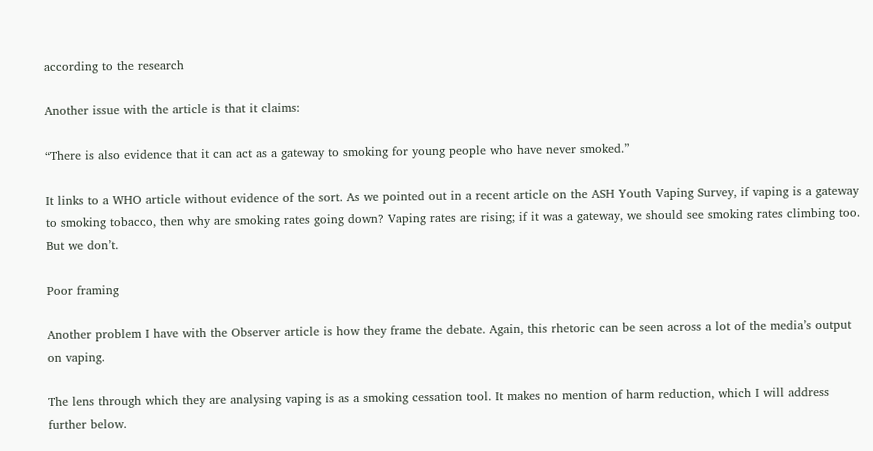according to the research

Another issue with the article is that it claims:

“There is also evidence that it can act as a gateway to smoking for young people who have never smoked.”

It links to a WHO article without evidence of the sort. As we pointed out in a recent article on the ASH Youth Vaping Survey, if vaping is a gateway to smoking tobacco, then why are smoking rates going down? Vaping rates are rising; if it was a gateway, we should see smoking rates climbing too. But we don’t.

Poor framing

Another problem I have with the Observer article is how they frame the debate. Again, this rhetoric can be seen across a lot of the media’s output on vaping.

The lens through which they are analysing vaping is as a smoking cessation tool. It makes no mention of harm reduction, which I will address further below.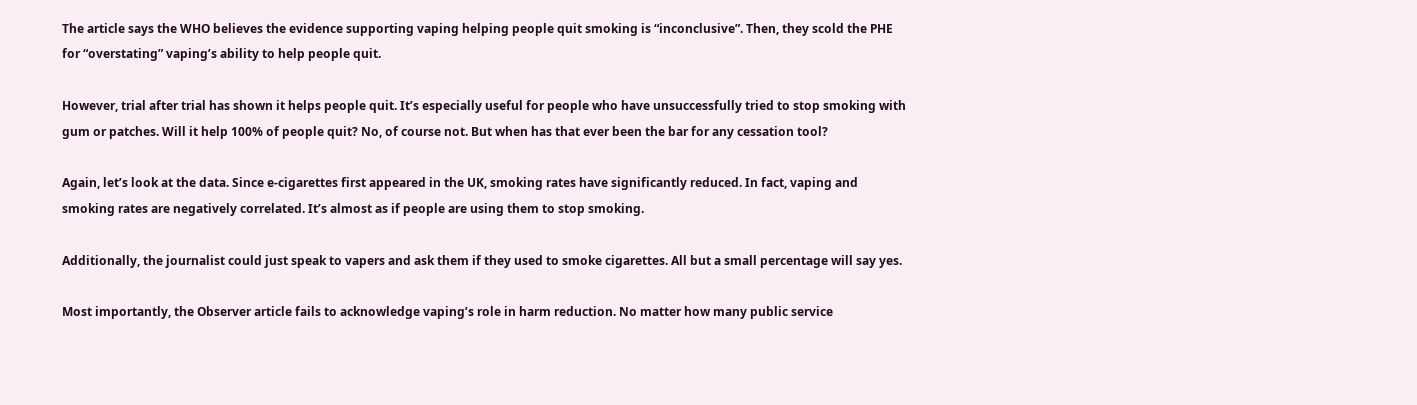The article says the WHO believes the evidence supporting vaping helping people quit smoking is “inconclusive”. Then, they scold the PHE for “overstating” vaping’s ability to help people quit.

However, trial after trial has shown it helps people quit. It’s especially useful for people who have unsuccessfully tried to stop smoking with gum or patches. Will it help 100% of people quit? No, of course not. But when has that ever been the bar for any cessation tool?

Again, let’s look at the data. Since e-cigarettes first appeared in the UK, smoking rates have significantly reduced. In fact, vaping and smoking rates are negatively correlated. It’s almost as if people are using them to stop smoking.

Additionally, the journalist could just speak to vapers and ask them if they used to smoke cigarettes. All but a small percentage will say yes.

Most importantly, the Observer article fails to acknowledge vaping’s role in harm reduction. No matter how many public service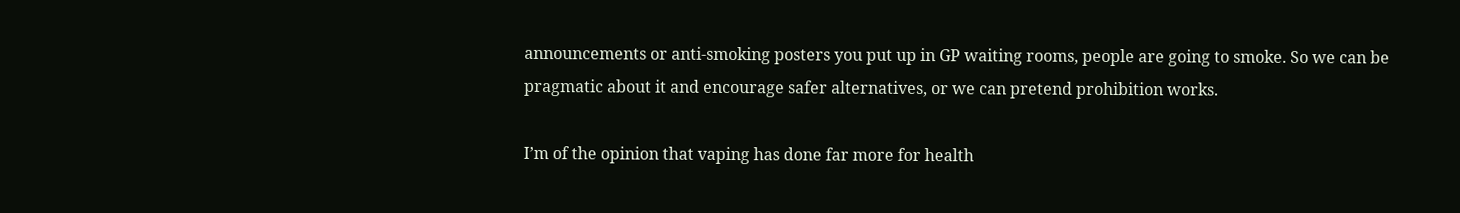announcements or anti-smoking posters you put up in GP waiting rooms, people are going to smoke. So we can be pragmatic about it and encourage safer alternatives, or we can pretend prohibition works.

I’m of the opinion that vaping has done far more for health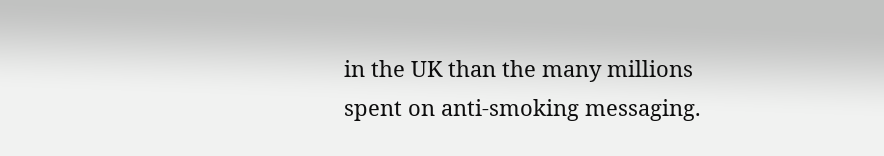in the UK than the many millions spent on anti-smoking messaging.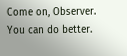Come on, Observer. You can do better.